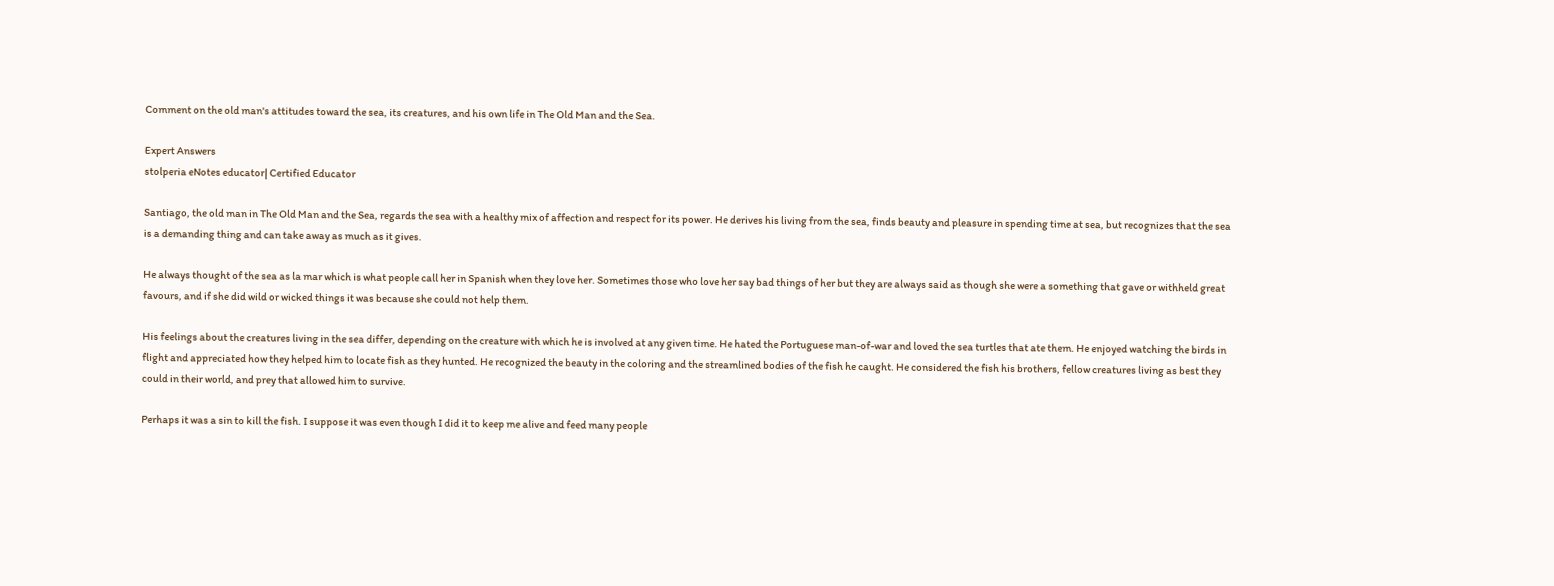Comment on the old man's attitudes toward the sea, its creatures, and his own life in The Old Man and the Sea.

Expert Answers
stolperia eNotes educator| Certified Educator

Santiago, the old man in The Old Man and the Sea, regards the sea with a healthy mix of affection and respect for its power. He derives his living from the sea, finds beauty and pleasure in spending time at sea, but recognizes that the sea is a demanding thing and can take away as much as it gives.

He always thought of the sea as la mar which is what people call her in Spanish when they love her. Sometimes those who love her say bad things of her but they are always said as though she were a something that gave or withheld great favours, and if she did wild or wicked things it was because she could not help them.

His feelings about the creatures living in the sea differ, depending on the creature with which he is involved at any given time. He hated the Portuguese man-of-war and loved the sea turtles that ate them. He enjoyed watching the birds in flight and appreciated how they helped him to locate fish as they hunted. He recognized the beauty in the coloring and the streamlined bodies of the fish he caught. He considered the fish his brothers, fellow creatures living as best they could in their world, and prey that allowed him to survive.

Perhaps it was a sin to kill the fish. I suppose it was even though I did it to keep me alive and feed many people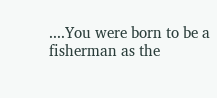....You were born to be a fisherman as the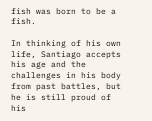fish was born to be a fish.

In thinking of his own life, Santiago accepts his age and the challenges in his body from past battles, but he is still proud of his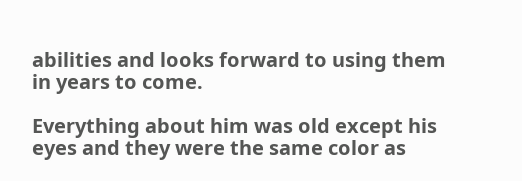abilities and looks forward to using them in years to come.

Everything about him was old except his eyes and they were the same color as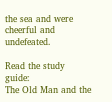the sea and were cheerful and undefeated.

Read the study guide:
The Old Man and the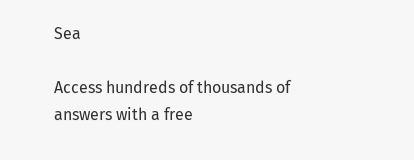Sea

Access hundreds of thousands of answers with a free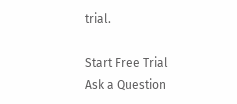trial.

Start Free Trial
Ask a Question